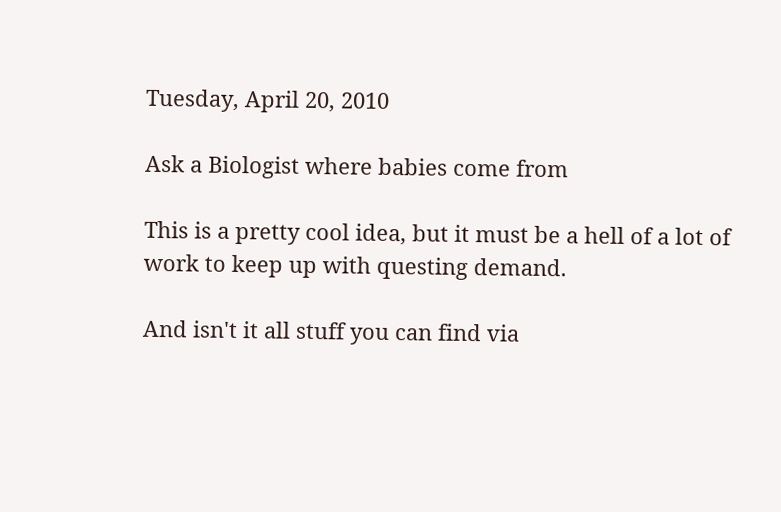Tuesday, April 20, 2010

Ask a Biologist where babies come from

This is a pretty cool idea, but it must be a hell of a lot of work to keep up with questing demand.

And isn't it all stuff you can find via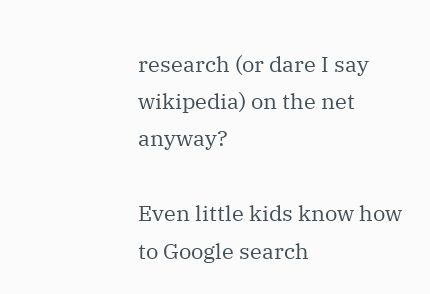research (or dare I say wikipedia) on the net anyway?

Even little kids know how to Google search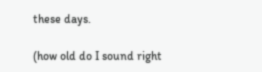these days.

(how old do I sound right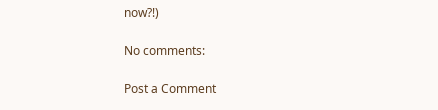now?!)

No comments:

Post a Comment